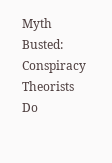Myth Busted: Conspiracy Theorists Do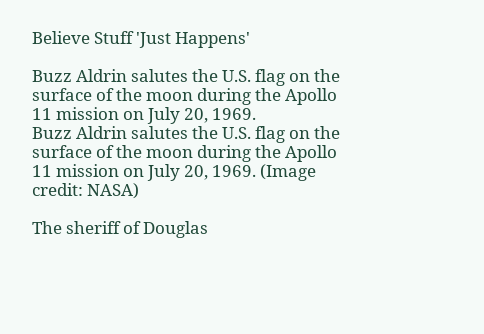Believe Stuff 'Just Happens'

Buzz Aldrin salutes the U.S. flag on the surface of the moon during the Apollo 11 mission on July 20, 1969.
Buzz Aldrin salutes the U.S. flag on the surface of the moon during the Apollo 11 mission on July 20, 1969. (Image credit: NASA)

The sheriff of Douglas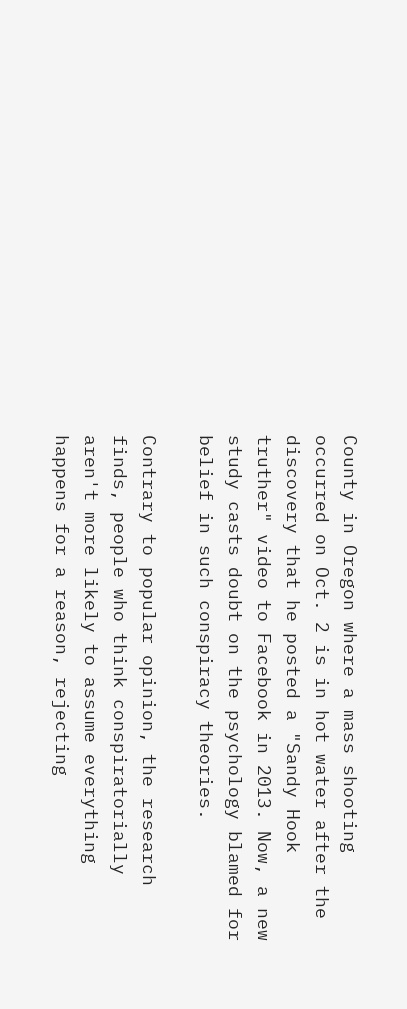County in Oregon where a mass shooting occurred on Oct. 2 is in hot water after the discovery that he posted a "Sandy Hook truther" video to Facebook in 2013. Now, a new study casts doubt on the psychology blamed for belief in such conspiracy theories.

Contrary to popular opinion, the research finds, people who think conspiratorially aren't more likely to assume everything happens for a reason, rejecting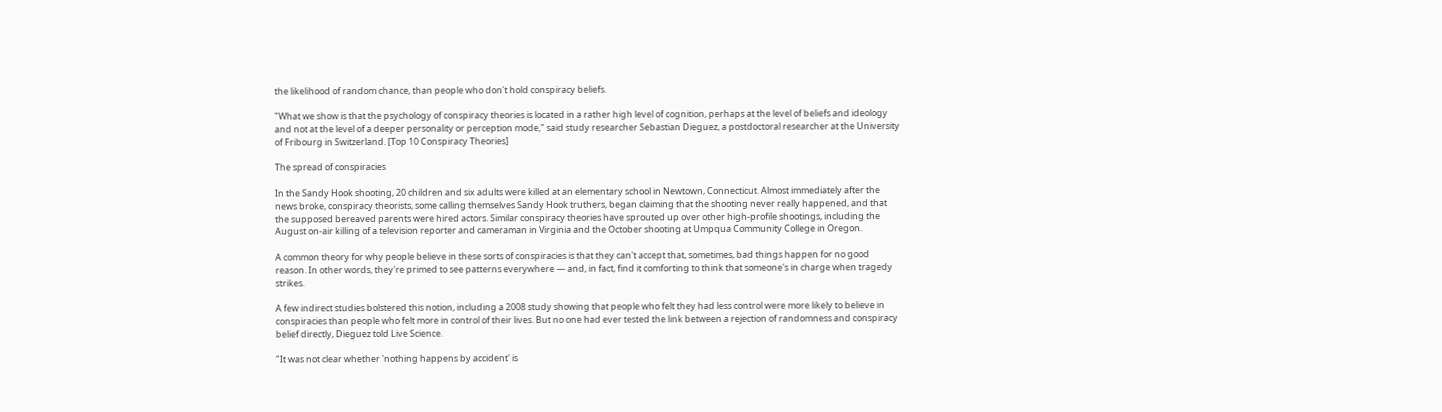the likelihood of random chance, than people who don't hold conspiracy beliefs.

"What we show is that the psychology of conspiracy theories is located in a rather high level of cognition, perhaps at the level of beliefs and ideology and not at the level of a deeper personality or perception mode," said study researcher Sebastian Dieguez, a postdoctoral researcher at the University of Fribourg in Switzerland. [Top 10 Conspiracy Theories]

The spread of conspiracies

In the Sandy Hook shooting, 20 children and six adults were killed at an elementary school in Newtown, Connecticut. Almost immediately after the news broke, conspiracy theorists, some calling themselves Sandy Hook truthers, began claiming that the shooting never really happened, and that the supposed bereaved parents were hired actors. Similar conspiracy theories have sprouted up over other high-profile shootings, including the August on-air killing of a television reporter and cameraman in Virginia and the October shooting at Umpqua Community College in Oregon.

A common theory for why people believe in these sorts of conspiracies is that they can't accept that, sometimes, bad things happen for no good reason. In other words, they're primed to see patterns everywhere — and, in fact, find it comforting to think that someone's in charge when tragedy strikes.

A few indirect studies bolstered this notion, including a 2008 study showing that people who felt they had less control were more likely to believe in conspiracies than people who felt more in control of their lives. But no one had ever tested the link between a rejection of randomness and conspiracy belief directly, Dieguez told Live Science.

"It was not clear whether 'nothing happens by accident' is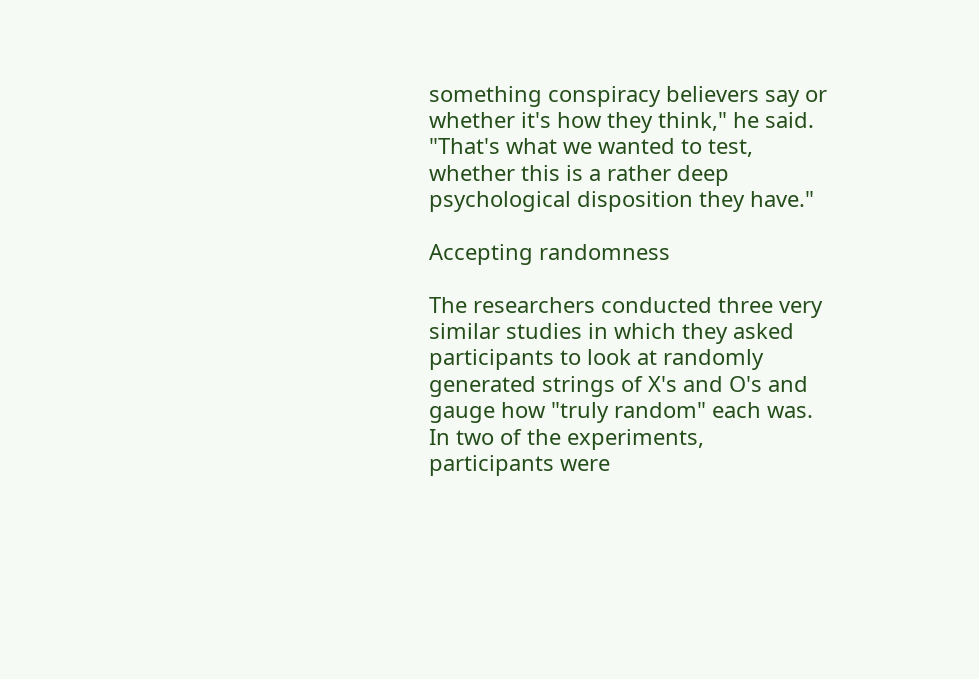something conspiracy believers say or whether it's how they think," he said. "That's what we wanted to test, whether this is a rather deep psychological disposition they have."

Accepting randomness

The researchers conducted three very similar studies in which they asked participants to look at randomly generated strings of X's and O's and gauge how "truly random" each was. In two of the experiments, participants were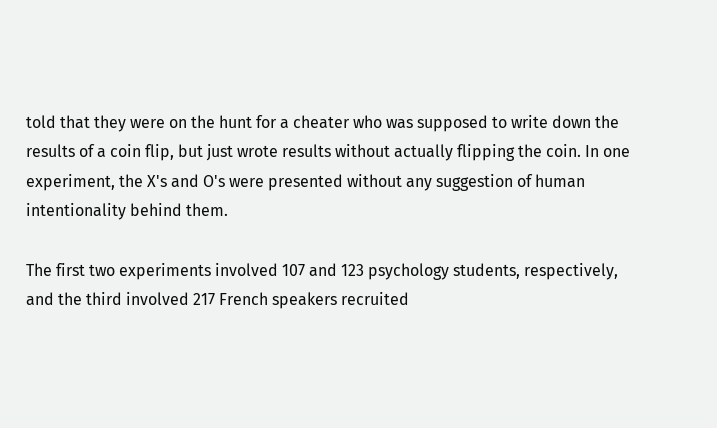told that they were on the hunt for a cheater who was supposed to write down the results of a coin flip, but just wrote results without actually flipping the coin. In one experiment, the X's and O's were presented without any suggestion of human intentionality behind them.

The first two experiments involved 107 and 123 psychology students, respectively, and the third involved 217 French speakers recruited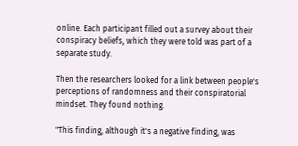online. Each participant filled out a survey about their conspiracy beliefs, which they were told was part of a separate study.

Then the researchers looked for a link between people's perceptions of randomness and their conspiratorial mindset. They found nothing.

"This finding, although it's a negative finding, was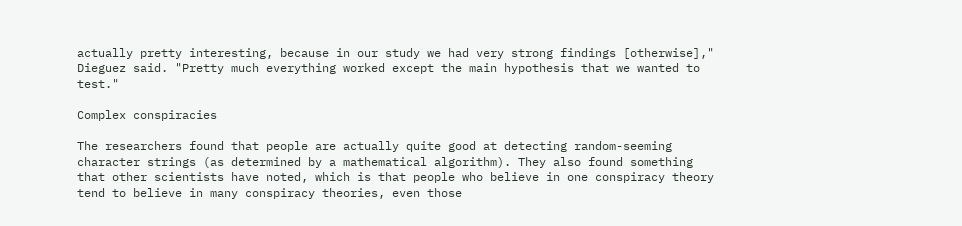actually pretty interesting, because in our study we had very strong findings [otherwise]," Dieguez said. "Pretty much everything worked except the main hypothesis that we wanted to test."

Complex conspiracies

The researchers found that people are actually quite good at detecting random-seeming character strings (as determined by a mathematical algorithm). They also found something that other scientists have noted, which is that people who believe in one conspiracy theory tend to believe in many conspiracy theories, even those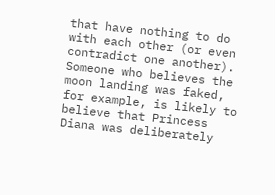that have nothing to do with each other (or even contradict one another). Someone who believes the moon landing was faked, for example, is likely to believe that Princess Diana was deliberately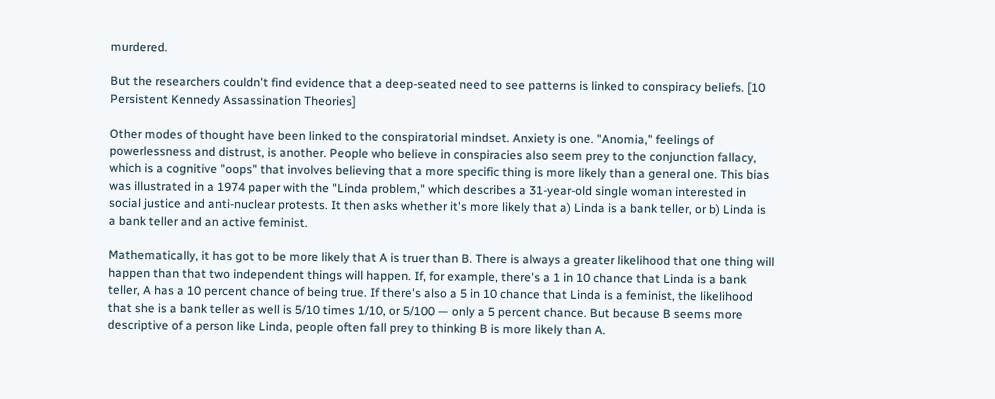murdered.

But the researchers couldn't find evidence that a deep-seated need to see patterns is linked to conspiracy beliefs. [10 Persistent Kennedy Assassination Theories]

Other modes of thought have been linked to the conspiratorial mindset. Anxiety is one. "Anomia," feelings of powerlessness and distrust, is another. People who believe in conspiracies also seem prey to the conjunction fallacy, which is a cognitive "oops" that involves believing that a more specific thing is more likely than a general one. This bias was illustrated in a 1974 paper with the "Linda problem," which describes a 31-year-old single woman interested in social justice and anti-nuclear protests. It then asks whether it's more likely that a) Linda is a bank teller, or b) Linda is a bank teller and an active feminist.

Mathematically, it has got to be more likely that A is truer than B. There is always a greater likelihood that one thing will happen than that two independent things will happen. If, for example, there's a 1 in 10 chance that Linda is a bank teller, A has a 10 percent chance of being true. If there's also a 5 in 10 chance that Linda is a feminist, the likelihood that she is a bank teller as well is 5/10 times 1/10, or 5/100 — only a 5 percent chance. But because B seems more descriptive of a person like Linda, people often fall prey to thinking B is more likely than A.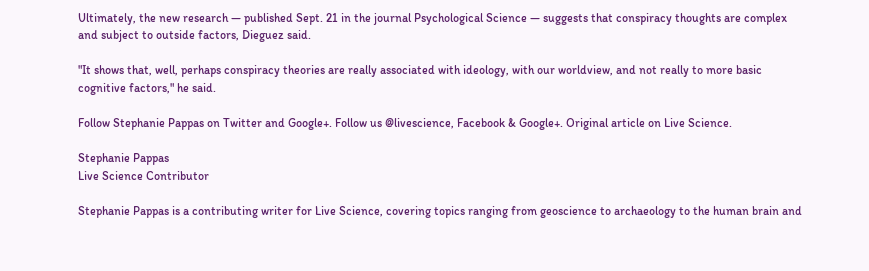Ultimately, the new research — published Sept. 21 in the journal Psychological Science — suggests that conspiracy thoughts are complex and subject to outside factors, Dieguez said.

"It shows that, well, perhaps conspiracy theories are really associated with ideology, with our worldview, and not really to more basic cognitive factors," he said.

Follow Stephanie Pappas on Twitter and Google+. Follow us @livescience, Facebook & Google+. Original article on Live Science.

Stephanie Pappas
Live Science Contributor

Stephanie Pappas is a contributing writer for Live Science, covering topics ranging from geoscience to archaeology to the human brain and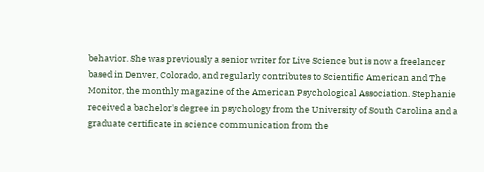behavior. She was previously a senior writer for Live Science but is now a freelancer based in Denver, Colorado, and regularly contributes to Scientific American and The Monitor, the monthly magazine of the American Psychological Association. Stephanie received a bachelor's degree in psychology from the University of South Carolina and a graduate certificate in science communication from the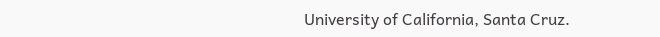University of California, Santa Cruz.